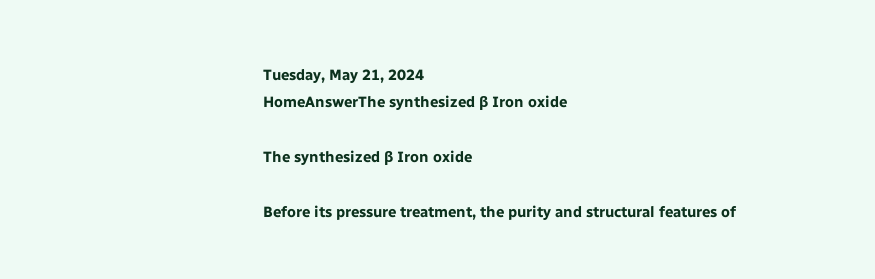Tuesday, May 21, 2024
HomeAnswerThe synthesized β Iron oxide

The synthesized β Iron oxide

Before its pressure treatment, the purity and structural features of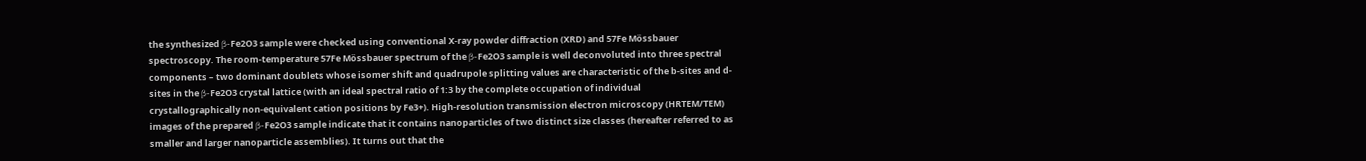the synthesized β-Fe2O3 sample were checked using conventional X-ray powder diffraction (XRD) and 57Fe Mössbauer spectroscopy. The room-temperature 57Fe Mössbauer spectrum of the β-Fe2O3 sample is well deconvoluted into three spectral components – two dominant doublets whose isomer shift and quadrupole splitting values are characteristic of the b-sites and d-sites in the β-Fe2O3 crystal lattice (with an ideal spectral ratio of 1:3 by the complete occupation of individual crystallographically non-equivalent cation positions by Fe3+). High-resolution transmission electron microscopy (HRTEM/TEM) images of the prepared β-Fe2O3 sample indicate that it contains nanoparticles of two distinct size classes (hereafter referred to as smaller and larger nanoparticle assemblies). It turns out that the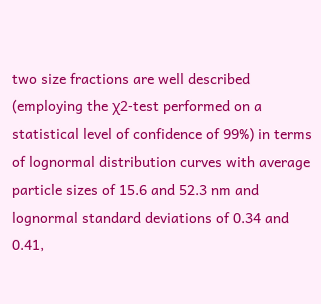two size fractions are well described (employing the χ2-test performed on a statistical level of confidence of 99%) in terms of lognormal distribution curves with average particle sizes of 15.6 and 52.3 nm and lognormal standard deviations of 0.34 and 0.41,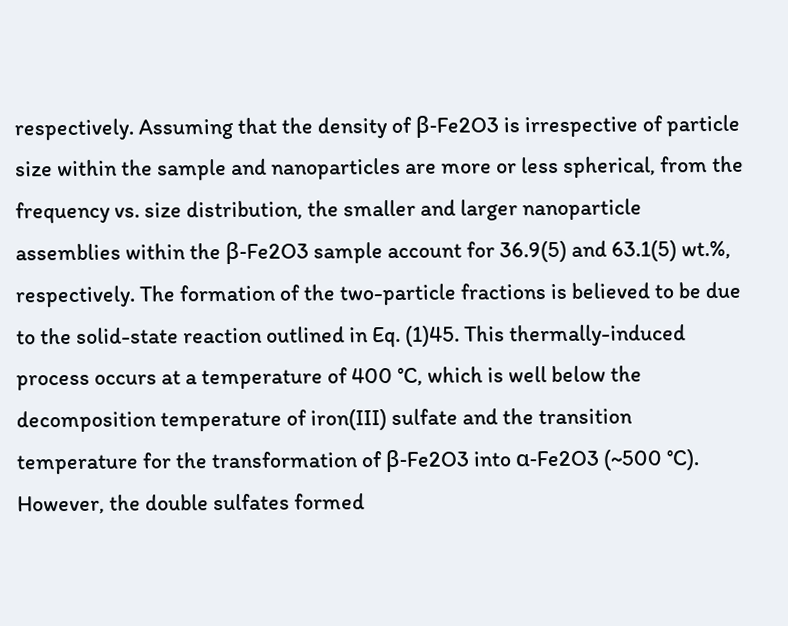respectively. Assuming that the density of β-Fe2O3 is irrespective of particle size within the sample and nanoparticles are more or less spherical, from the frequency vs. size distribution, the smaller and larger nanoparticle assemblies within the β-Fe2O3 sample account for 36.9(5) and 63.1(5) wt.%, respectively. The formation of the two-particle fractions is believed to be due to the solid-state reaction outlined in Eq. (1)45. This thermally-induced process occurs at a temperature of 400 °C, which is well below the decomposition temperature of iron(III) sulfate and the transition temperature for the transformation of β-Fe2O3 into α-Fe2O3 (~500 °C). However, the double sulfates formed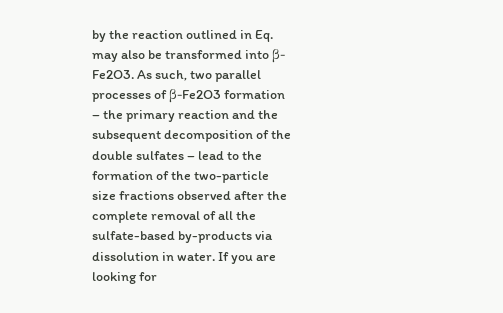by the reaction outlined in Eq. may also be transformed into β-Fe2O3. As such, two parallel processes of β-Fe2O3 formation – the primary reaction and the subsequent decomposition of the double sulfates – lead to the formation of the two-particle size fractions observed after the complete removal of all the sulfate-based by-products via dissolution in water. If you are looking for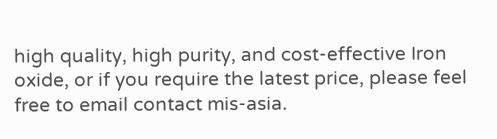high quality, high purity, and cost-effective Iron oxide, or if you require the latest price, please feel free to email contact mis-asia.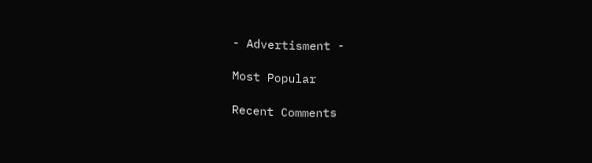- Advertisment -

Most Popular

Recent Comments